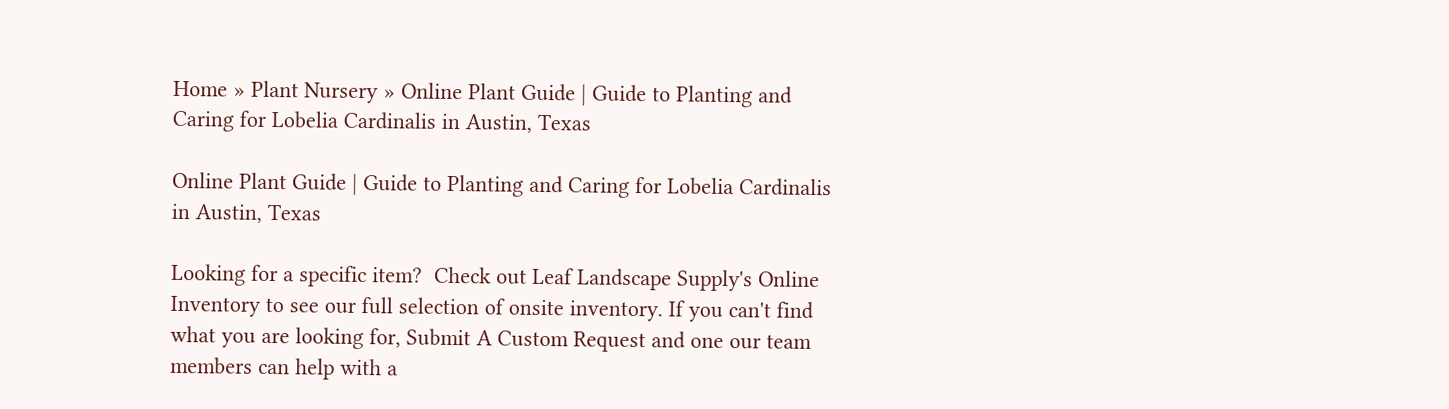Home » Plant Nursery » Online Plant Guide | Guide to Planting and Caring for Lobelia Cardinalis in Austin, Texas

Online Plant Guide | Guide to Planting and Caring for Lobelia Cardinalis in Austin, Texas

Looking for a specific item?  Check out Leaf Landscape Supply's Online Inventory to see our full selection of onsite inventory. If you can't find what you are looking for, Submit A Custom Request and one our team members can help with a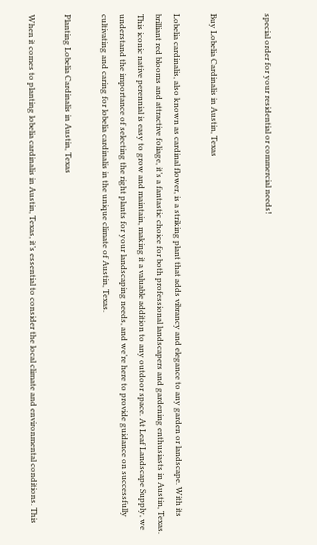special order for your residential or commercial needs!


Buy Lobelia Cardinalis in Austin, Texas

Lobelia cardinalis, also known as cardinal flower, is a striking plant that adds vibrancy and elegance to any garden or landscape. With its brilliant red blooms and attractive foliage, it’s a fantastic choice for both professional landscapers and gardening enthusiasts in Austin, Texas. This iconic native perennial is easy to grow and maintain, making it a valuable addition to any outdoor space. At Leaf Landscape Supply, we understand the importance of selecting the right plants for your landscaping needs, and we’re here to provide guidance on successfully cultivating and caring for lobelia cardinalis in the unique climate of Austin, Texas.

Planting Lobelia Cardinalis in Austin, Texas

When it comes to planting lobelia cardinalis in Austin, Texas, it’s essential to consider the local climate and environmental conditions. This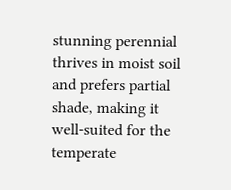stunning perennial thrives in moist soil and prefers partial shade, making it well-suited for the temperate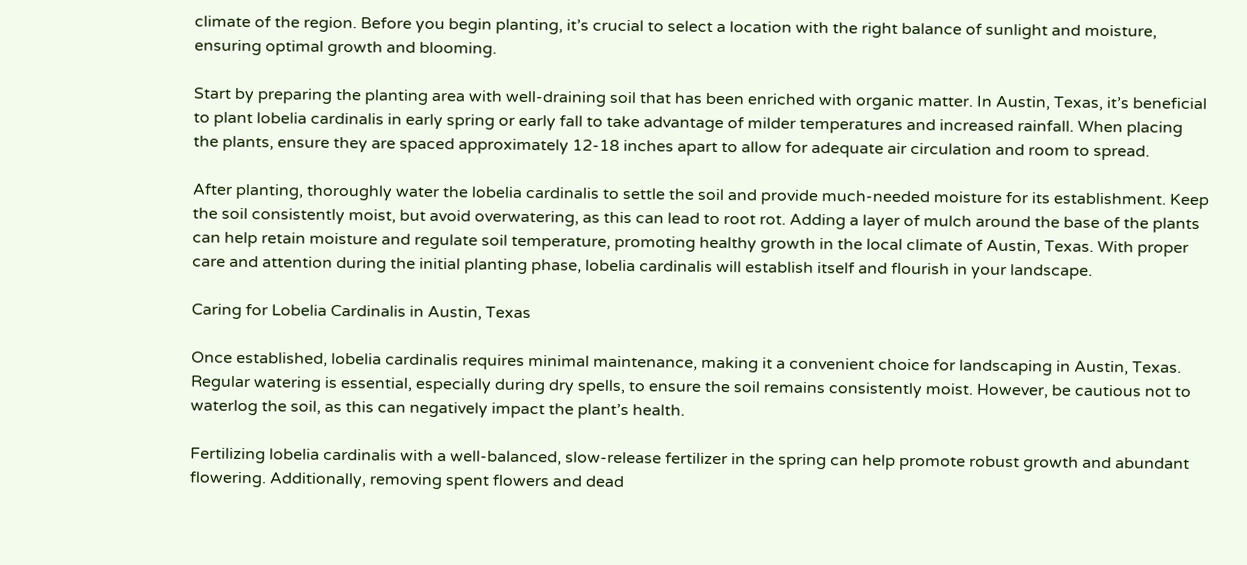climate of the region. Before you begin planting, it’s crucial to select a location with the right balance of sunlight and moisture, ensuring optimal growth and blooming.

Start by preparing the planting area with well-draining soil that has been enriched with organic matter. In Austin, Texas, it’s beneficial to plant lobelia cardinalis in early spring or early fall to take advantage of milder temperatures and increased rainfall. When placing the plants, ensure they are spaced approximately 12-18 inches apart to allow for adequate air circulation and room to spread.

After planting, thoroughly water the lobelia cardinalis to settle the soil and provide much-needed moisture for its establishment. Keep the soil consistently moist, but avoid overwatering, as this can lead to root rot. Adding a layer of mulch around the base of the plants can help retain moisture and regulate soil temperature, promoting healthy growth in the local climate of Austin, Texas. With proper care and attention during the initial planting phase, lobelia cardinalis will establish itself and flourish in your landscape.

Caring for Lobelia Cardinalis in Austin, Texas

Once established, lobelia cardinalis requires minimal maintenance, making it a convenient choice for landscaping in Austin, Texas. Regular watering is essential, especially during dry spells, to ensure the soil remains consistently moist. However, be cautious not to waterlog the soil, as this can negatively impact the plant’s health.

Fertilizing lobelia cardinalis with a well-balanced, slow-release fertilizer in the spring can help promote robust growth and abundant flowering. Additionally, removing spent flowers and dead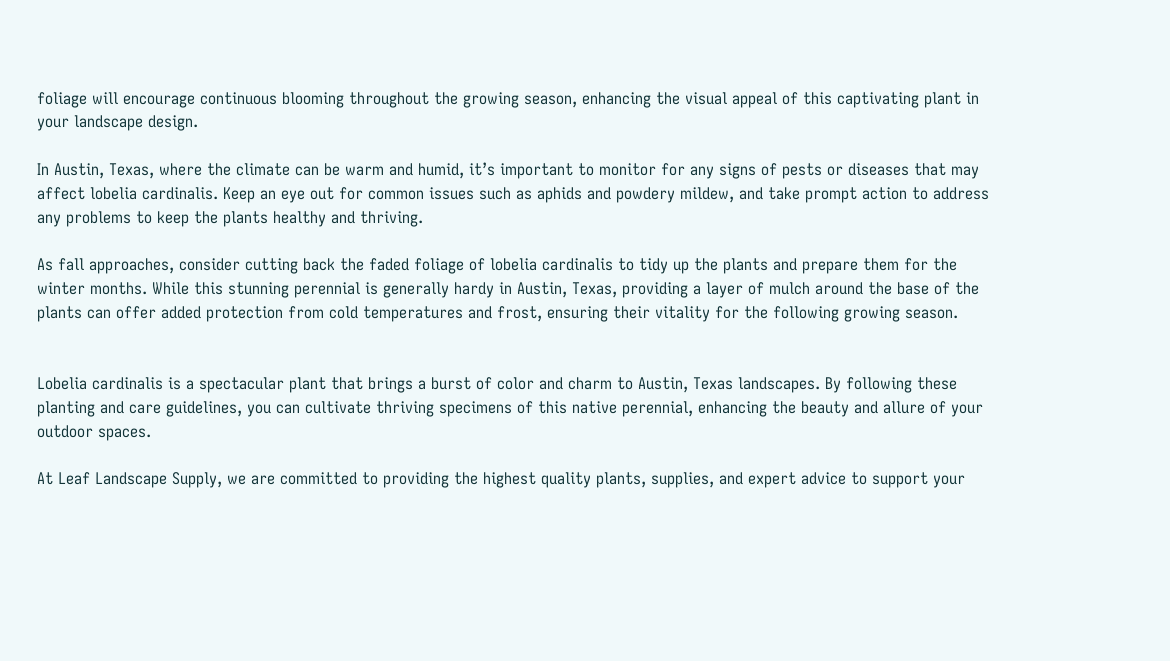foliage will encourage continuous blooming throughout the growing season, enhancing the visual appeal of this captivating plant in your landscape design.

In Austin, Texas, where the climate can be warm and humid, it’s important to monitor for any signs of pests or diseases that may affect lobelia cardinalis. Keep an eye out for common issues such as aphids and powdery mildew, and take prompt action to address any problems to keep the plants healthy and thriving.

As fall approaches, consider cutting back the faded foliage of lobelia cardinalis to tidy up the plants and prepare them for the winter months. While this stunning perennial is generally hardy in Austin, Texas, providing a layer of mulch around the base of the plants can offer added protection from cold temperatures and frost, ensuring their vitality for the following growing season.


Lobelia cardinalis is a spectacular plant that brings a burst of color and charm to Austin, Texas landscapes. By following these planting and care guidelines, you can cultivate thriving specimens of this native perennial, enhancing the beauty and allure of your outdoor spaces.

At Leaf Landscape Supply, we are committed to providing the highest quality plants, supplies, and expert advice to support your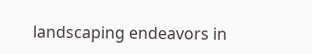landscaping endeavors in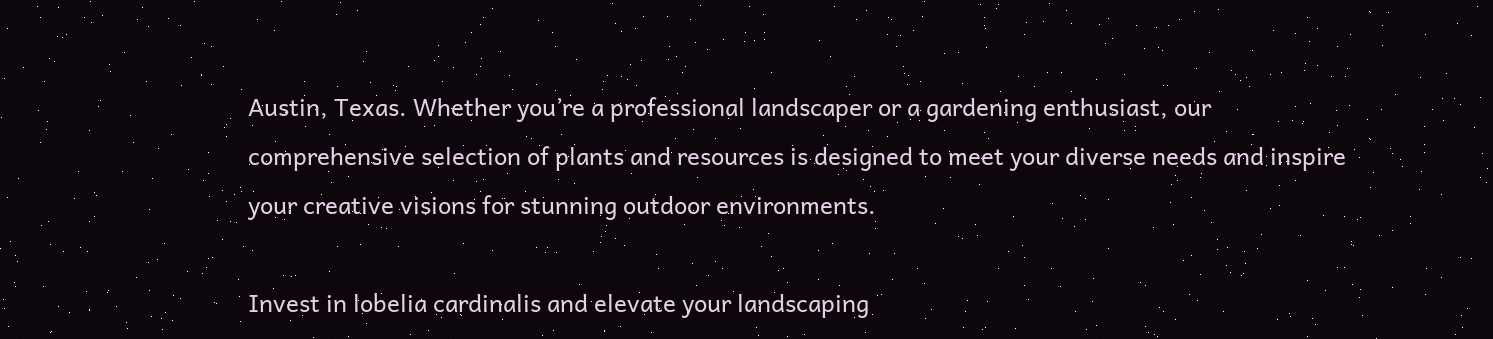Austin, Texas. Whether you’re a professional landscaper or a gardening enthusiast, our comprehensive selection of plants and resources is designed to meet your diverse needs and inspire your creative visions for stunning outdoor environments.

Invest in lobelia cardinalis and elevate your landscaping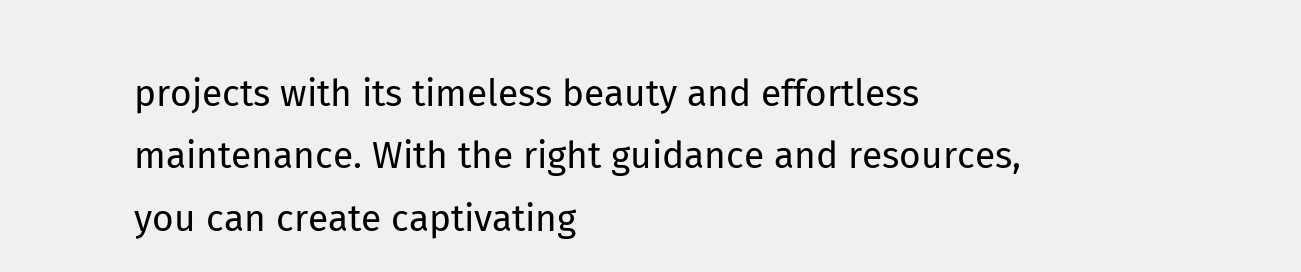projects with its timeless beauty and effortless maintenance. With the right guidance and resources, you can create captivating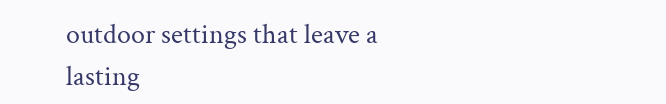outdoor settings that leave a lasting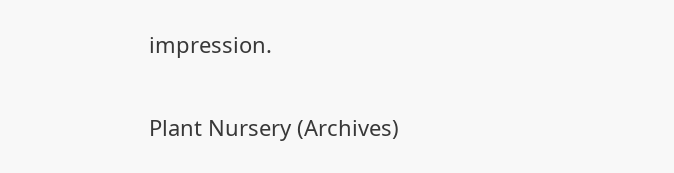impression.

Plant Nursery (Archives)